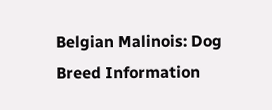Belgian Malinois: Dog Breed Information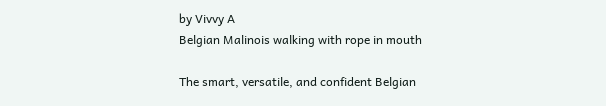by Vivvy A
Belgian Malinois walking with rope in mouth

The smart, versatile, and confident Belgian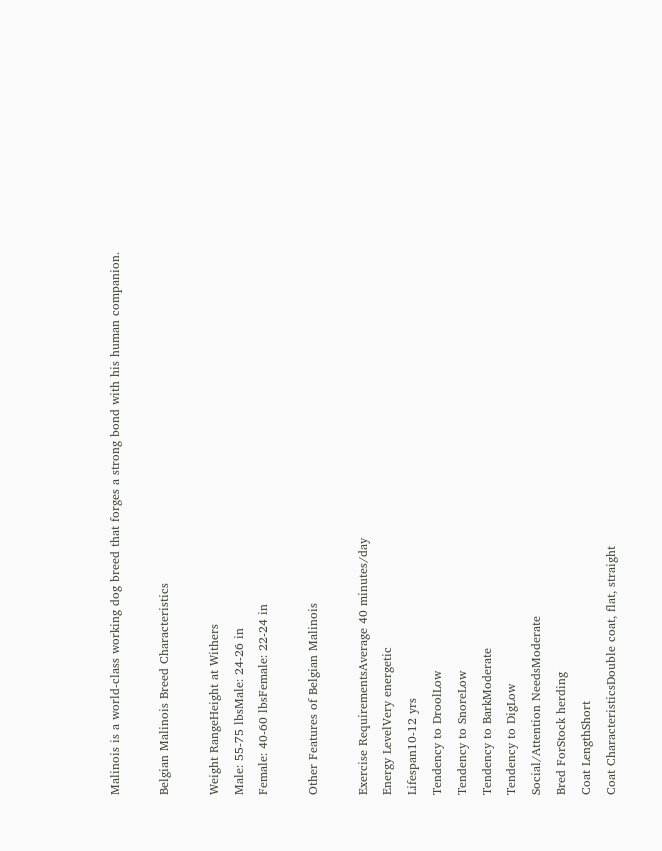Malinois is a world-class working dog breed that forges a strong bond with his human companion.

Belgian Malinois Breed Characteristics

Weight RangeHeight at Withers
Male: 55-75 lbsMale: 24-26 in
Female: 40-60 lbsFemale: 22-24 in

Other Features of Belgian Malinois

Exercise RequirementsAverage 40 minutes/day
Energy LevelVery energetic
Lifespan10-12 yrs
Tendency to DroolLow
Tendency to SnoreLow
Tendency to BarkModerate
Tendency to DigLow
Social/Attention NeedsModerate
Bred ForStock herding
Coat LengthShort
Coat CharacteristicsDouble coat, flat, straight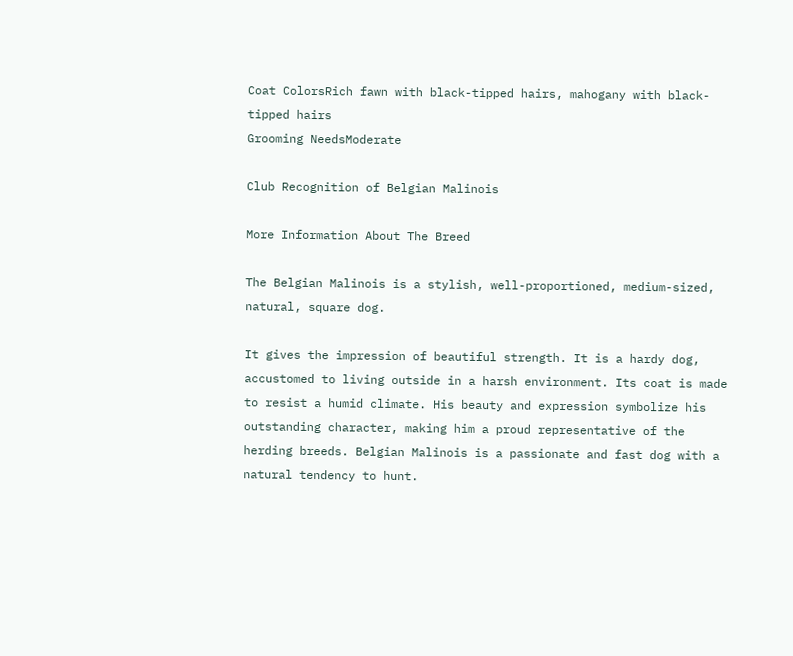Coat ColorsRich fawn with black-tipped hairs, mahogany with black-tipped hairs
Grooming NeedsModerate

Club Recognition of Belgian Malinois

More Information About The Breed

The Belgian Malinois is a stylish, well-proportioned, medium-sized, natural, square dog.

It gives the impression of beautiful strength. It is a hardy dog, accustomed to living outside in a harsh environment. Its coat is made to resist a humid climate. His beauty and expression symbolize his outstanding character, making him a proud representative of the herding breeds. Belgian Malinois is a passionate and fast dog with a natural tendency to hunt.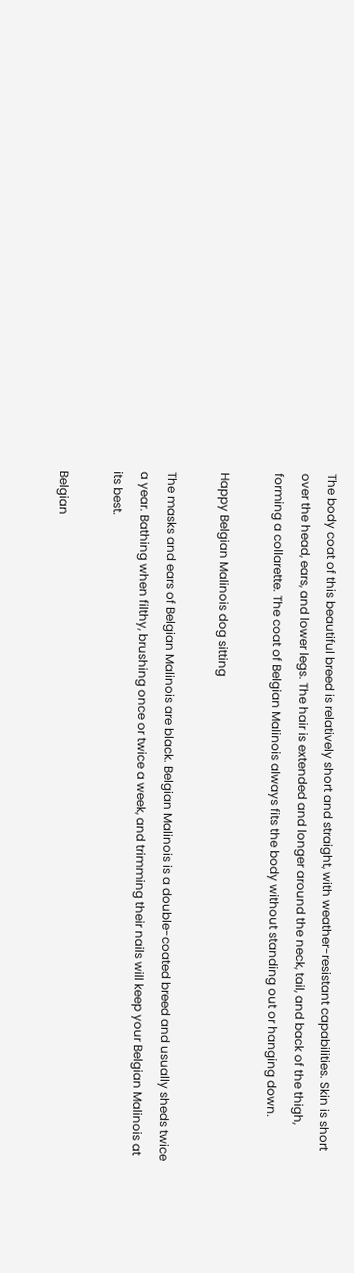The body coat of this beautiful breed is relatively short and straight, with weather-resistant capabilities. Skin is short over the head, ears, and lower legs. The hair is extended and longer around the neck, tail, and back of the thigh, forming a collarette. The coat of Belgian Malinois always fits the body without standing out or hanging down.

Happy Belgian Malinois dog sitting

The masks and ears of Belgian Malinois are black. Belgian Malinois is a double-coated breed and usually sheds twice a year. Bathing when filthy, brushing once or twice a week, and trimming their nails will keep your Belgian Malinois at its best.

Belgian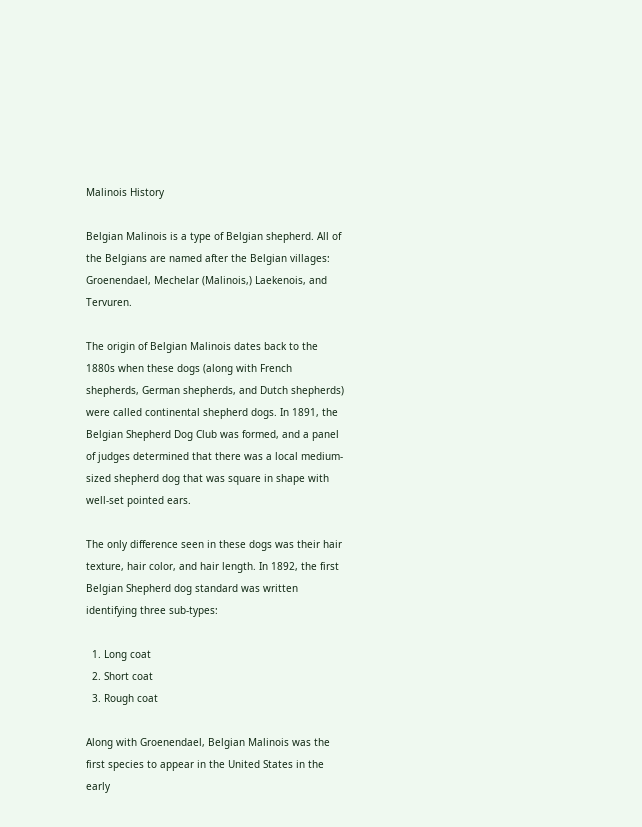Malinois History

Belgian Malinois is a type of Belgian shepherd. All of the Belgians are named after the Belgian villages: Groenendael, Mechelar (Malinois,) Laekenois, and Tervuren.

The origin of Belgian Malinois dates back to the 1880s when these dogs (along with French shepherds, German shepherds, and Dutch shepherds) were called continental shepherd dogs. In 1891, the Belgian Shepherd Dog Club was formed, and a panel of judges determined that there was a local medium-sized shepherd dog that was square in shape with well-set pointed ears.

The only difference seen in these dogs was their hair texture, hair color, and hair length. In 1892, the first Belgian Shepherd dog standard was written identifying three sub-types:

  1. Long coat
  2. Short coat
  3. Rough coat

Along with Groenendael, Belgian Malinois was the first species to appear in the United States in the early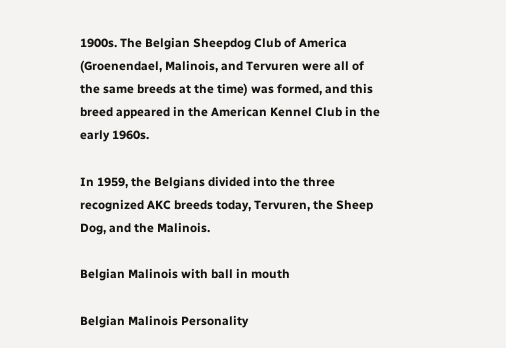1900s. The Belgian Sheepdog Club of America (Groenendael, Malinois, and Tervuren were all of the same breeds at the time) was formed, and this breed appeared in the American Kennel Club in the early 1960s.

In 1959, the Belgians divided into the three recognized AKC breeds today, Tervuren, the Sheep Dog, and the Malinois.

Belgian Malinois with ball in mouth

Belgian Malinois Personality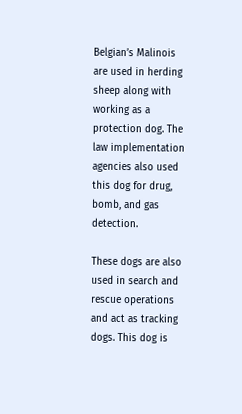Belgian’s Malinois are used in herding sheep along with working as a protection dog. The law implementation agencies also used this dog for drug, bomb, and gas detection.

These dogs are also used in search and rescue operations and act as tracking dogs. This dog is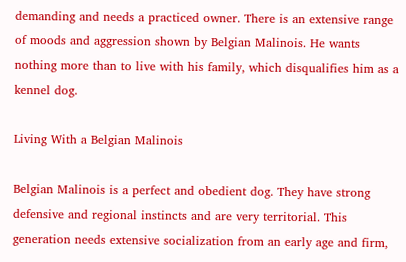demanding and needs a practiced owner. There is an extensive range of moods and aggression shown by Belgian Malinois. He wants nothing more than to live with his family, which disqualifies him as a kennel dog.

Living With a Belgian Malinois

Belgian Malinois is a perfect and obedient dog. They have strong defensive and regional instincts and are very territorial. This generation needs extensive socialization from an early age and firm,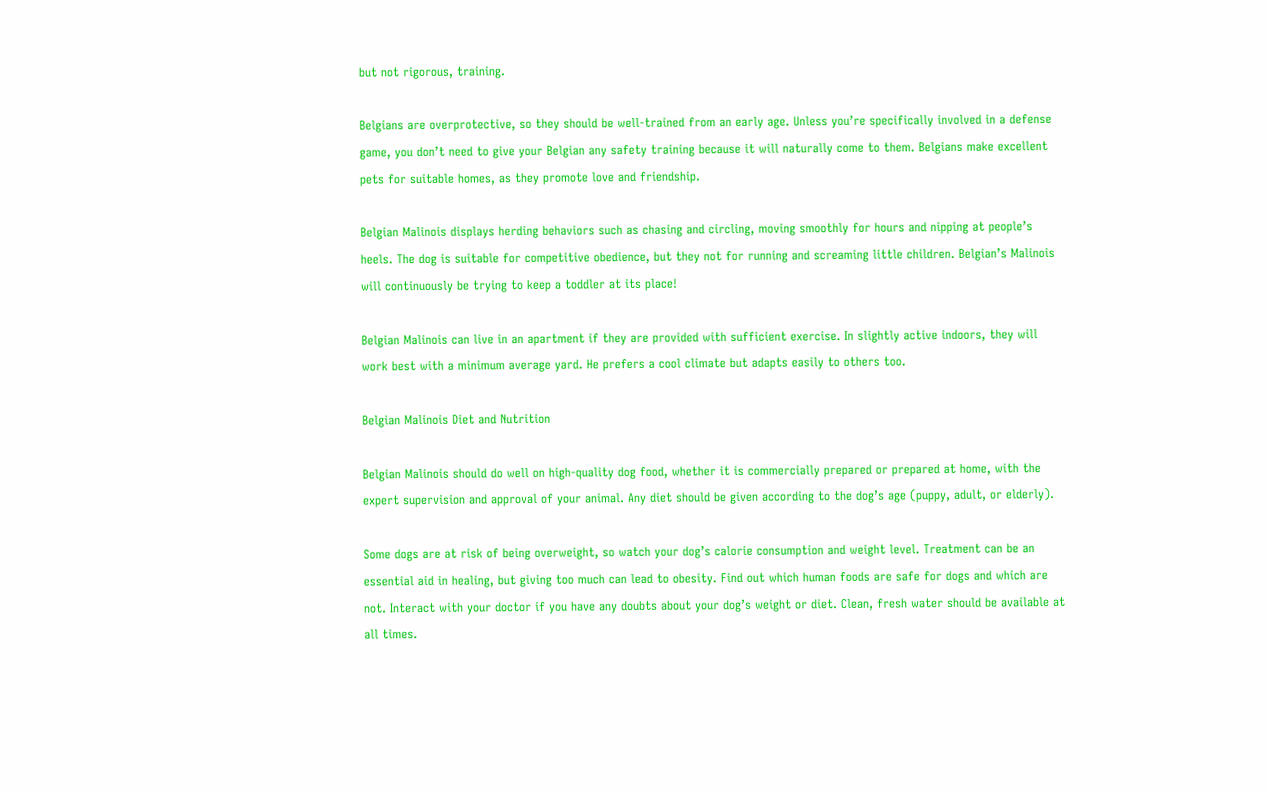but not rigorous, training.

Belgians are overprotective, so they should be well-trained from an early age. Unless you’re specifically involved in a defense game, you don’t need to give your Belgian any safety training because it will naturally come to them. Belgians make excellent pets for suitable homes, as they promote love and friendship.

Belgian Malinois displays herding behaviors such as chasing and circling, moving smoothly for hours and nipping at people’s heels. The dog is suitable for competitive obedience, but they not for running and screaming little children. Belgian’s Malinois will continuously be trying to keep a toddler at its place!

Belgian Malinois can live in an apartment if they are provided with sufficient exercise. In slightly active indoors, they will work best with a minimum average yard. He prefers a cool climate but adapts easily to others too.

Belgian Malinois Diet and Nutrition

Belgian Malinois should do well on high-quality dog food, whether it is commercially prepared or prepared at home, with the expert supervision and approval of your animal. Any diet should be given according to the dog’s age (puppy, adult, or elderly).

Some dogs are at risk of being overweight, so watch your dog’s calorie consumption and weight level. Treatment can be an essential aid in healing, but giving too much can lead to obesity. Find out which human foods are safe for dogs and which are not. Interact with your doctor if you have any doubts about your dog’s weight or diet. Clean, fresh water should be available at all times.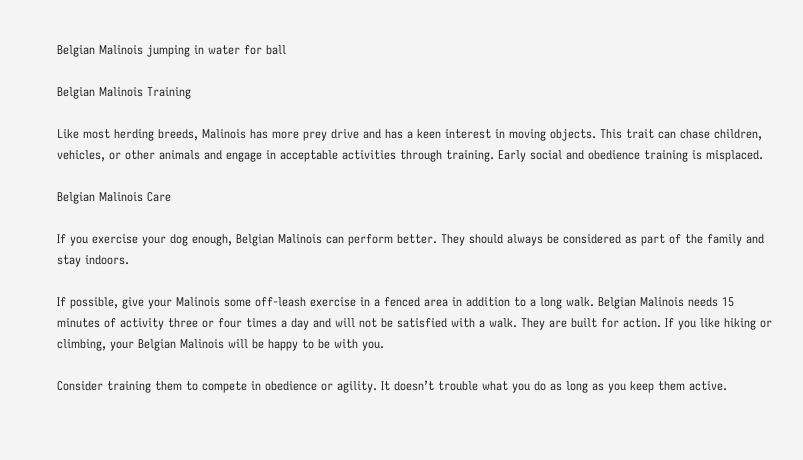Belgian Malinois jumping in water for ball

Belgian Malinois Training

Like most herding breeds, Malinois has more prey drive and has a keen interest in moving objects. This trait can chase children, vehicles, or other animals and engage in acceptable activities through training. Early social and obedience training is misplaced.

Belgian Malinois Care

If you exercise your dog enough, Belgian Malinois can perform better. They should always be considered as part of the family and stay indoors.

If possible, give your Malinois some off-leash exercise in a fenced area in addition to a long walk. Belgian Malinois needs 15 minutes of activity three or four times a day and will not be satisfied with a walk. They are built for action. If you like hiking or climbing, your Belgian Malinois will be happy to be with you.

Consider training them to compete in obedience or agility. It doesn’t trouble what you do as long as you keep them active.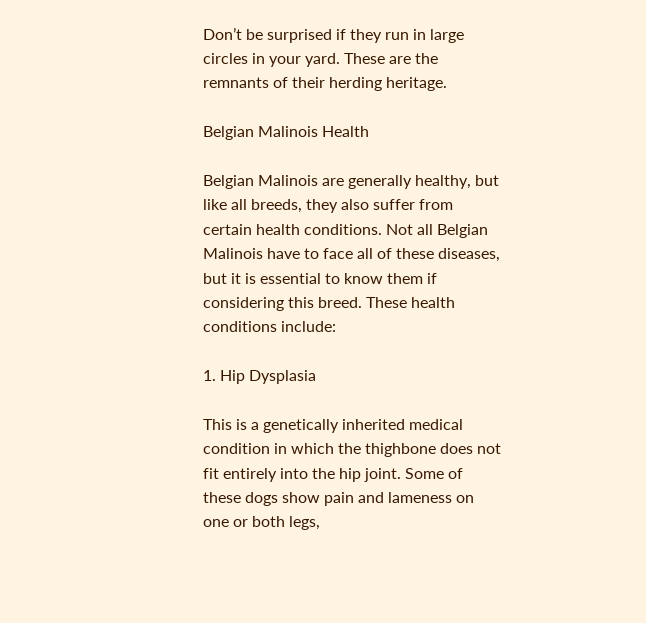Don’t be surprised if they run in large circles in your yard. These are the remnants of their herding heritage.

Belgian Malinois Health

Belgian Malinois are generally healthy, but like all breeds, they also suffer from certain health conditions. Not all Belgian Malinois have to face all of these diseases, but it is essential to know them if considering this breed. These health conditions include:

1. Hip Dysplasia

This is a genetically inherited medical condition in which the thighbone does not fit entirely into the hip joint. Some of these dogs show pain and lameness on one or both legs,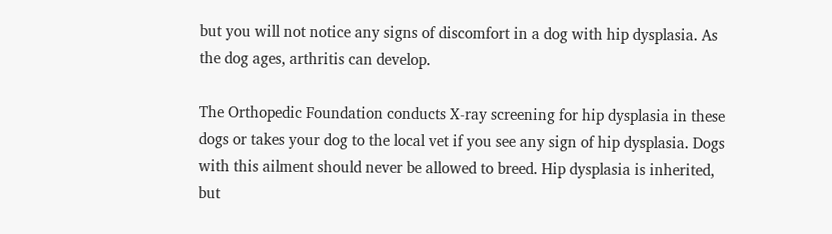but you will not notice any signs of discomfort in a dog with hip dysplasia. As the dog ages, arthritis can develop.

The Orthopedic Foundation conducts X-ray screening for hip dysplasia in these dogs or takes your dog to the local vet if you see any sign of hip dysplasia. Dogs with this ailment should never be allowed to breed. Hip dysplasia is inherited, but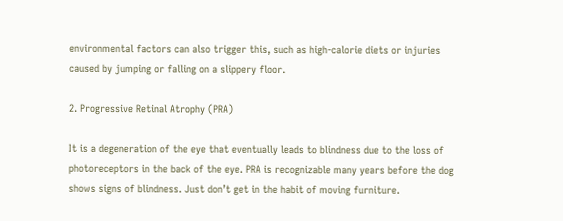environmental factors can also trigger this, such as high-calorie diets or injuries caused by jumping or falling on a slippery floor.

2. Progressive Retinal Atrophy (PRA)

It is a degeneration of the eye that eventually leads to blindness due to the loss of photoreceptors in the back of the eye. PRA is recognizable many years before the dog shows signs of blindness. Just don’t get in the habit of moving furniture.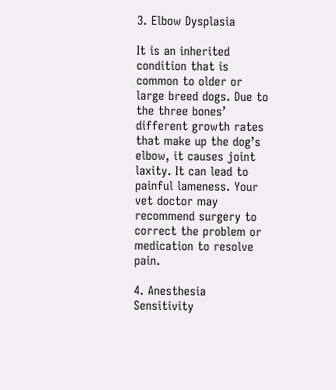3. Elbow Dysplasia

It is an inherited condition that is common to older or large breed dogs. Due to the three bones’ different growth rates that make up the dog’s elbow, it causes joint laxity. It can lead to painful lameness. Your vet doctor may recommend surgery to correct the problem or medication to resolve pain.

4. Anesthesia Sensitivity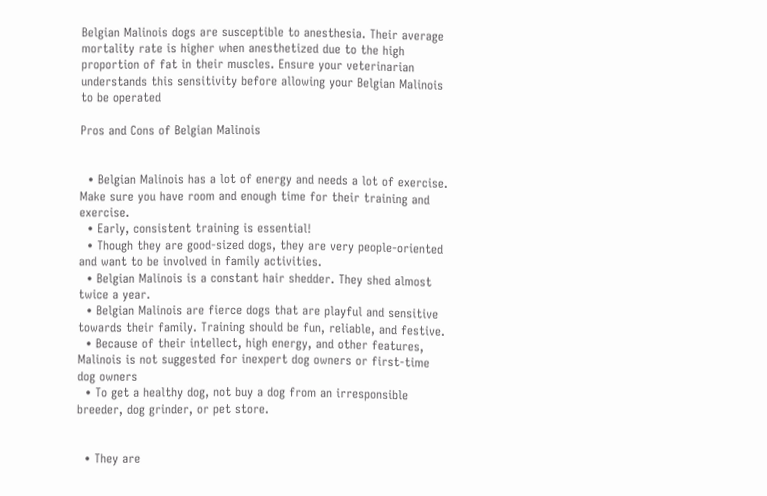Belgian Malinois dogs are susceptible to anesthesia. Their average mortality rate is higher when anesthetized due to the high proportion of fat in their muscles. Ensure your veterinarian understands this sensitivity before allowing your Belgian Malinois to be operated

Pros and Cons of Belgian Malinois


  • Belgian Malinois has a lot of energy and needs a lot of exercise. Make sure you have room and enough time for their training and exercise.
  • Early, consistent training is essential!
  • Though they are good-sized dogs, they are very people-oriented and want to be involved in family activities.
  • Belgian Malinois is a constant hair shedder. They shed almost twice a year.
  • Belgian Malinois are fierce dogs that are playful and sensitive towards their family. Training should be fun, reliable, and festive.
  • Because of their intellect, high energy, and other features, Malinois is not suggested for inexpert dog owners or first-time dog owners
  • To get a healthy dog, not buy a dog from an irresponsible breeder, dog grinder, or pet store.


  • They are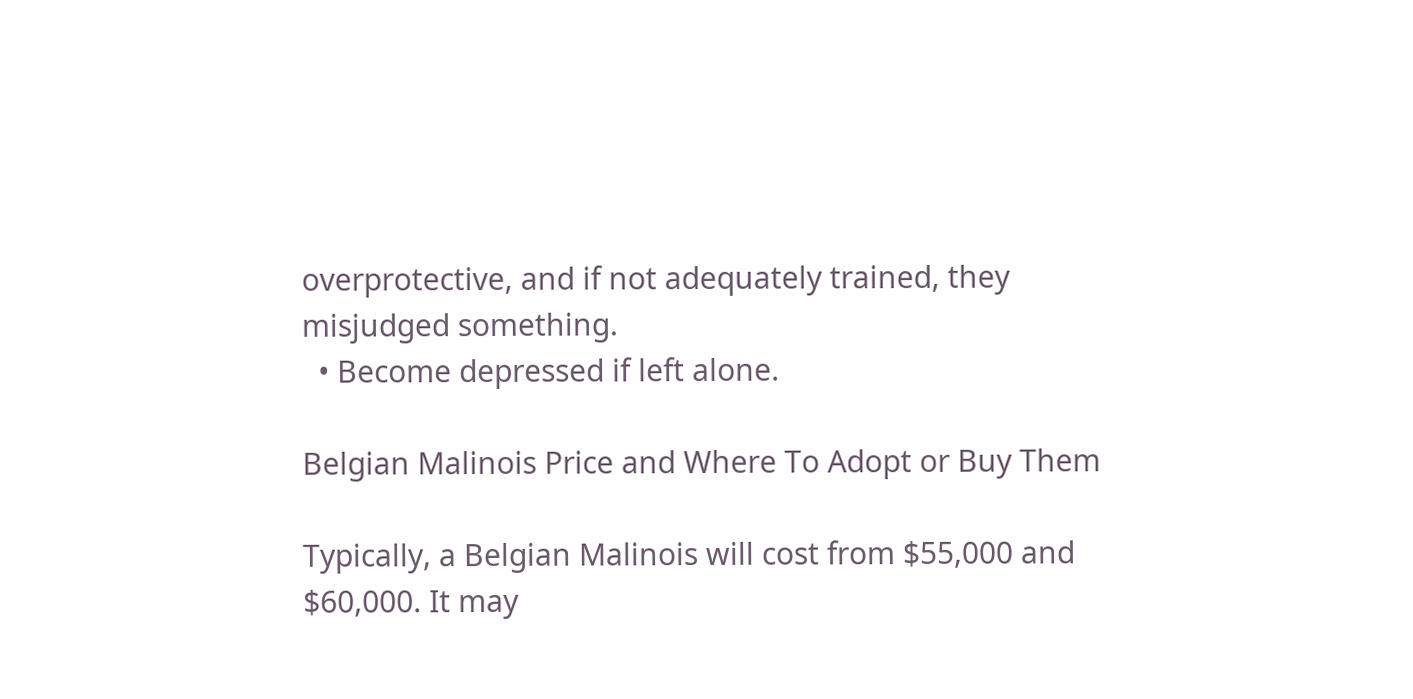overprotective, and if not adequately trained, they misjudged something.
  • Become depressed if left alone.

Belgian Malinois Price and Where To Adopt or Buy Them

Typically, a Belgian Malinois will cost from $55,000 and $60,000. It may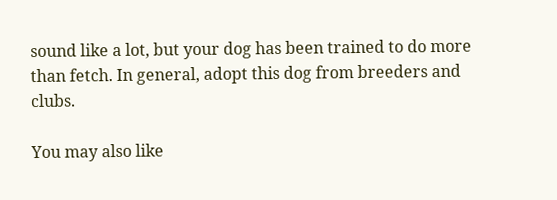sound like a lot, but your dog has been trained to do more than fetch. In general, adopt this dog from breeders and clubs.

You may also like